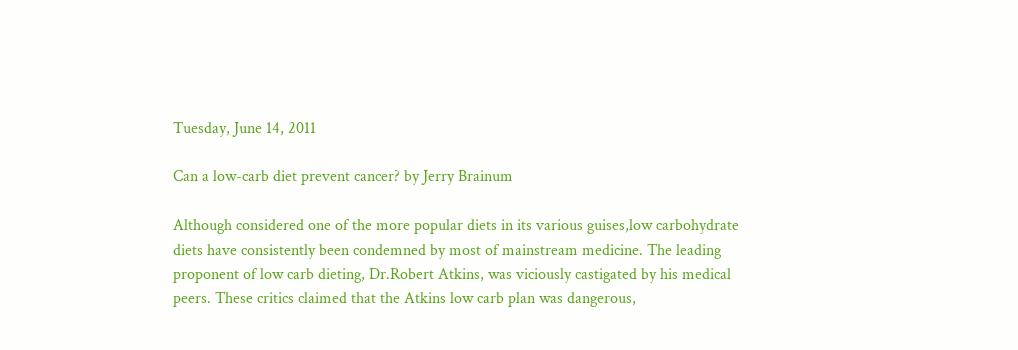Tuesday, June 14, 2011

Can a low-carb diet prevent cancer? by Jerry Brainum

Although considered one of the more popular diets in its various guises,low carbohydrate diets have consistently been condemned by most of mainstream medicine. The leading proponent of low carb dieting, Dr.Robert Atkins, was viciously castigated by his medical peers. These critics claimed that the Atkins low carb plan was dangerous,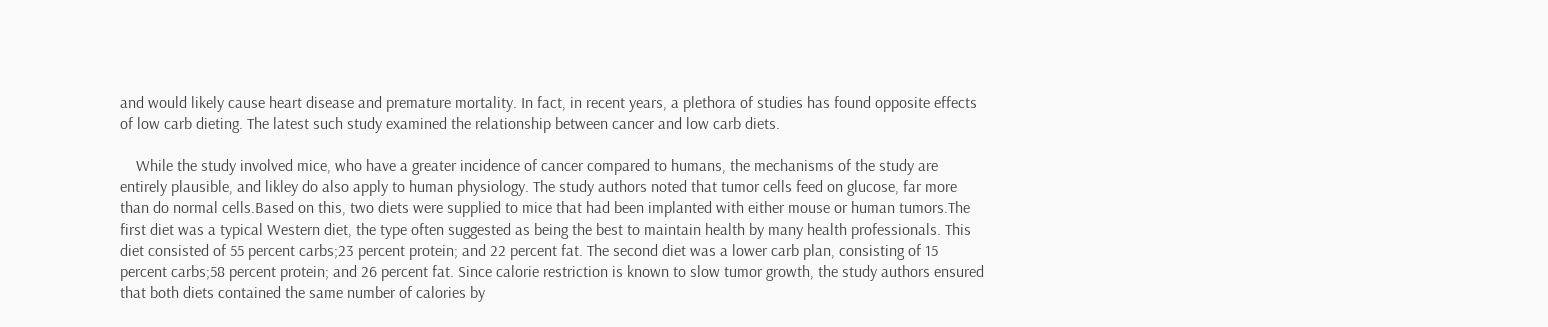and would likely cause heart disease and premature mortality. In fact, in recent years, a plethora of studies has found opposite effects of low carb dieting. The latest such study examined the relationship between cancer and low carb diets.

    While the study involved mice, who have a greater incidence of cancer compared to humans, the mechanisms of the study are entirely plausible, and likley do also apply to human physiology. The study authors noted that tumor cells feed on glucose, far more than do normal cells.Based on this, two diets were supplied to mice that had been implanted with either mouse or human tumors.The first diet was a typical Western diet, the type often suggested as being the best to maintain health by many health professionals. This diet consisted of 55 percent carbs;23 percent protein; and 22 percent fat. The second diet was a lower carb plan, consisting of 15 percent carbs;58 percent protein; and 26 percent fat. Since calorie restriction is known to slow tumor growth, the study authors ensured that both diets contained the same number of calories by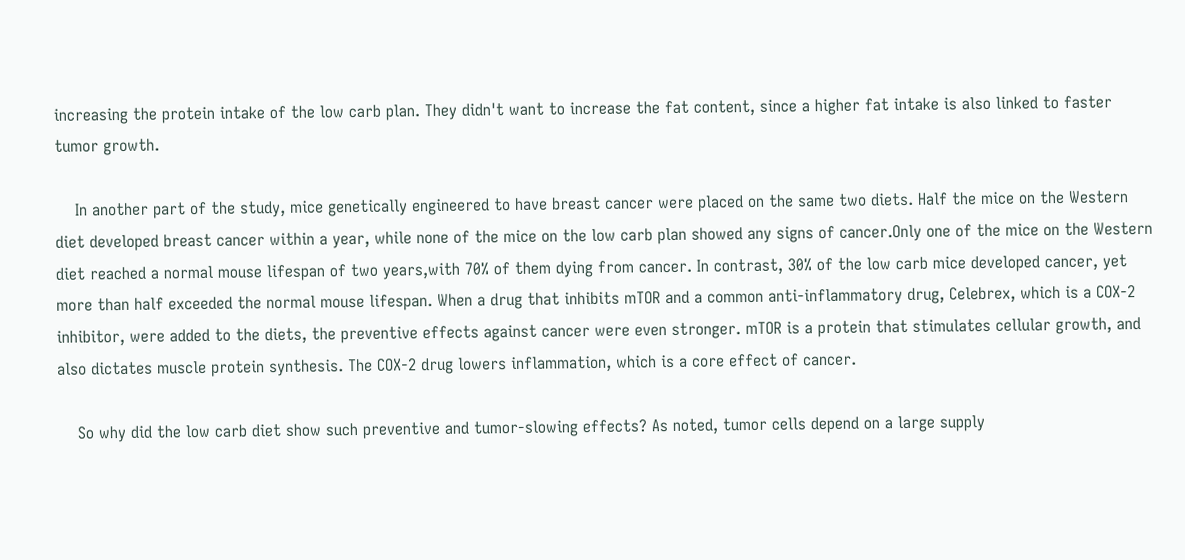increasing the protein intake of the low carb plan. They didn't want to increase the fat content, since a higher fat intake is also linked to faster tumor growth.

    In another part of the study, mice genetically engineered to have breast cancer were placed on the same two diets. Half the mice on the Western diet developed breast cancer within a year, while none of the mice on the low carb plan showed any signs of cancer.Only one of the mice on the Western diet reached a normal mouse lifespan of two years,with 70% of them dying from cancer. In contrast, 30% of the low carb mice developed cancer, yet more than half exceeded the normal mouse lifespan. When a drug that inhibits mTOR and a common anti-inflammatory drug, Celebrex, which is a COX-2 inhibitor, were added to the diets, the preventive effects against cancer were even stronger. mTOR is a protein that stimulates cellular growth, and also dictates muscle protein synthesis. The COX-2 drug lowers inflammation, which is a core effect of cancer.

    So why did the low carb diet show such preventive and tumor-slowing effects? As noted, tumor cells depend on a large supply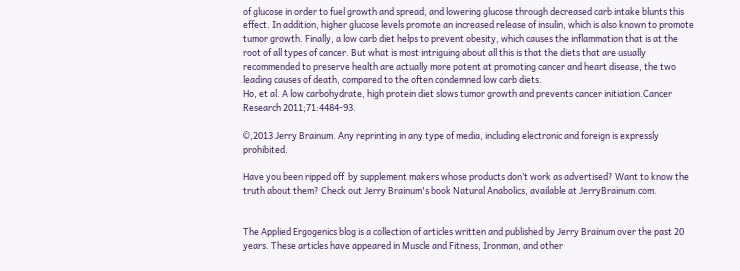of glucose in order to fuel growth and spread, and lowering glucose through decreased carb intake blunts this effect. In addition, higher glucose levels promote an increased release of insulin, which is also known to promote tumor growth. Finally, a low carb diet helps to prevent obesity, which causes the inflammation that is at the root of all types of cancer. But what is most intriguing about all this is that the diets that are usually recommended to preserve health are actually more potent at promoting cancer and heart disease, the two leading causes of death, compared to the often condemned low carb diets.
Ho, et al. A low carbohydrate, high protein diet slows tumor growth and prevents cancer initiation.Cancer Research 2011;71:4484-93.

©,2013 Jerry Brainum. Any reprinting in any type of media, including electronic and foreign is expressly prohibited.

Have you been ripped off  by supplement makers whose products don’t work as advertised? Want to know the truth about them? Check out Jerry Brainum's book Natural Anabolics, available at JerryBrainum.com.


The Applied Ergogenics blog is a collection of articles written and published by Jerry Brainum over the past 20 years. These articles have appeared in Muscle and Fitness, Ironman, and other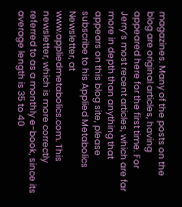magazines. Many of the posts on the blog are original articles, having appeared here for the first time. For Jerry’s most recent articles, which are far more in depth than anything that appears on this blog site, please subscribe to his Applied Metabolics Newsletter, at www.appliedmetabolics.com. This newsletter, which is more correctly referred to as a monthly e-book, since its average length is 35 to 40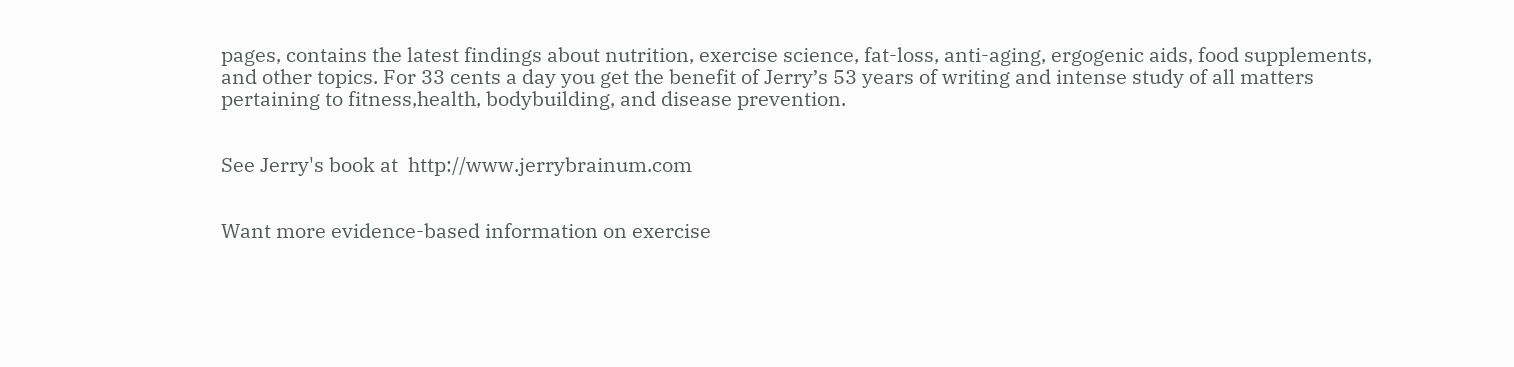pages, contains the latest findings about nutrition, exercise science, fat-loss, anti-aging, ergogenic aids, food supplements, and other topics. For 33 cents a day you get the benefit of Jerry’s 53 years of writing and intense study of all matters pertaining to fitness,health, bodybuilding, and disease prevention.


See Jerry's book at  http://www.jerrybrainum.com


Want more evidence-based information on exercise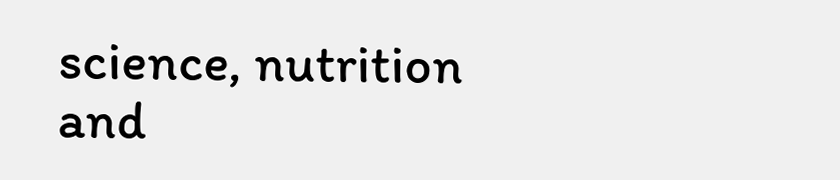science, nutrition and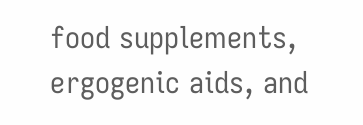food supplements, ergogenic aids, and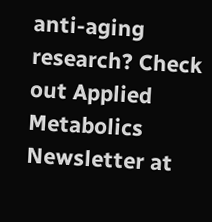anti-aging research? Check out Applied Metabolics Newsletter at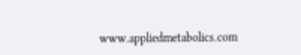www.appliedmetabolics.com